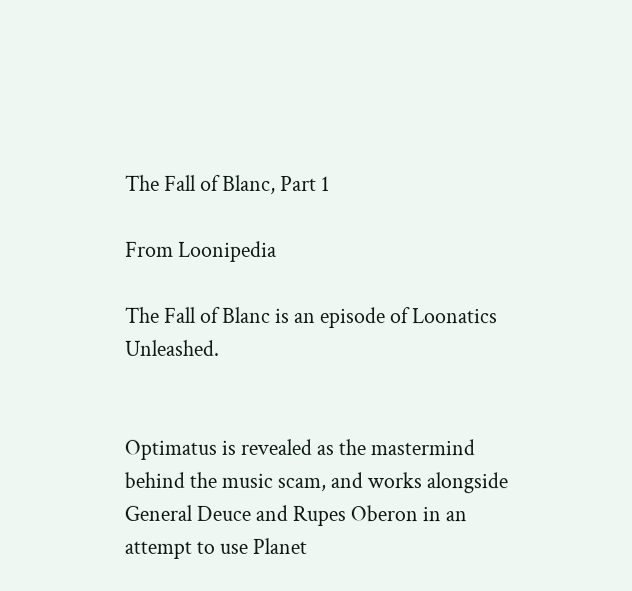The Fall of Blanc, Part 1

From Loonipedia

The Fall of Blanc is an episode of Loonatics Unleashed.


Optimatus is revealed as the mastermind behind the music scam, and works alongside General Deuce and Rupes Oberon in an attempt to use Planet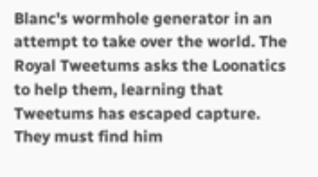Blanc's wormhole generator in an attempt to take over the world. The Royal Tweetums asks the Loonatics to help them, learning that Tweetums has escaped capture. They must find him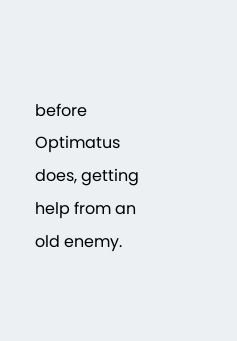before Optimatus does, getting help from an old enemy.